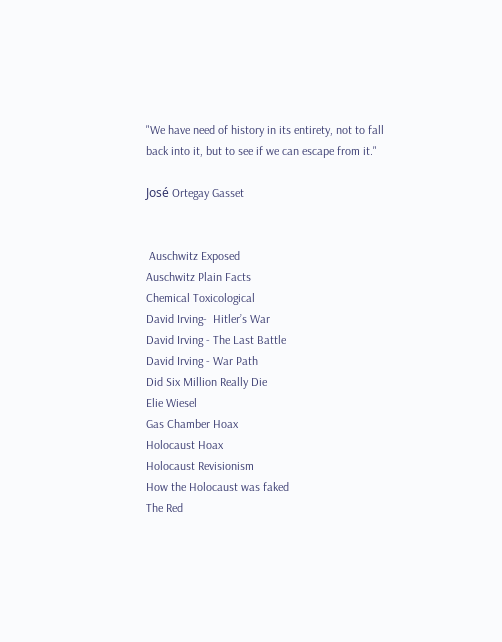"We have need of history in its entirety, not to fall
back into it, but to see if we can escape from it."

José Ortegay Gasset


 Auschwitz Exposed
Auschwitz Plain Facts
Chemical Toxicological
David Irving-  Hitler’s War
David Irving - The Last Battle
David Irving - War Path
Did Six Million Really Die
Elie Wiesel
Gas Chamber Hoax
Holocaust Hoax
Holocaust Revisionism
How the Holocaust was faked
The Red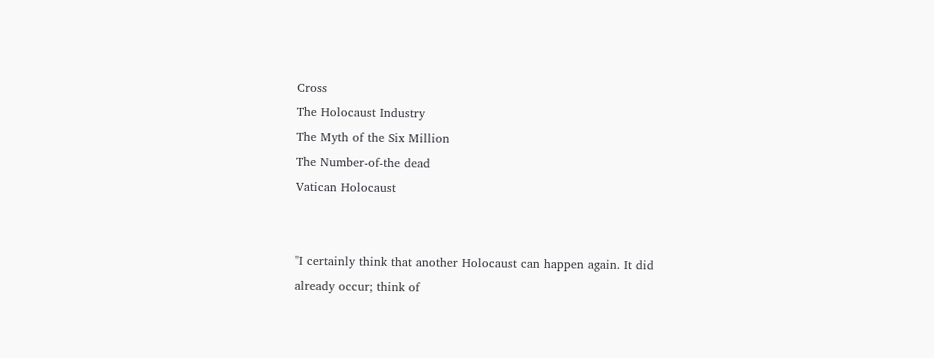Cross
The Holocaust Industry
The Myth of the Six Million
The Number-of-the dead
Vatican Holocaust


"I certainly think that another Holocaust can happen again. It did
already occur; think of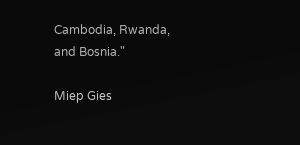Cambodia, Rwanda, and Bosnia."

Miep Gies